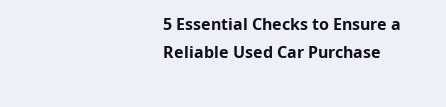5 Essential Checks to Ensure a Reliable Used Car Purchase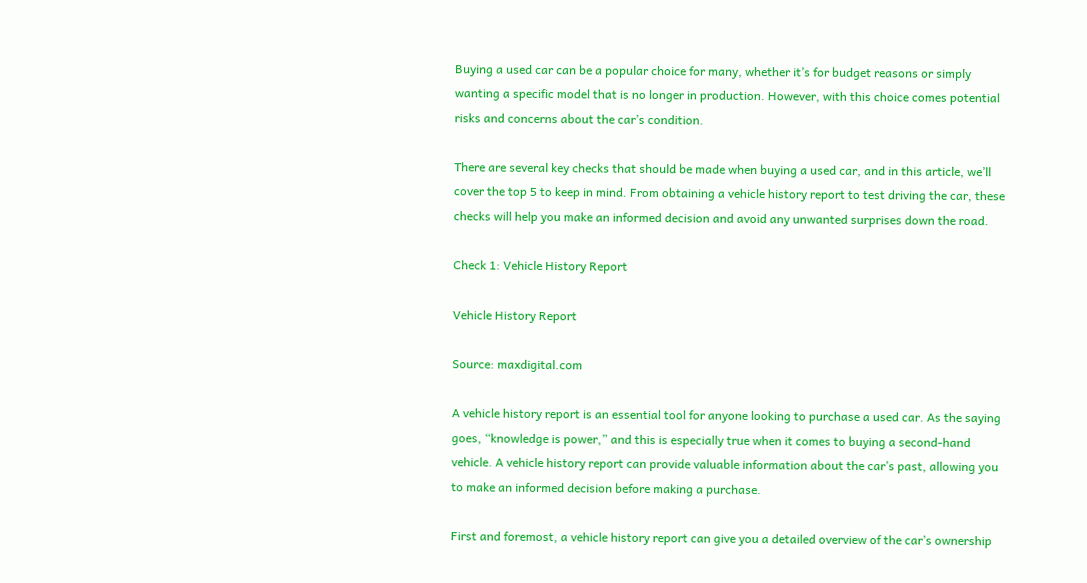Buying a used car can be a popular choice for many, whether it’s for budget reasons or simply wanting a specific model that is no longer in production. However, with this choice comes potential risks and concerns about the car’s condition.

There are several key checks that should be made when buying a used car, and in this article, we’ll cover the top 5 to keep in mind. From obtaining a vehicle history report to test driving the car, these checks will help you make an informed decision and avoid any unwanted surprises down the road.

Check 1: Vehicle History Report

Vehicle History Report

Source: maxdigital.com

A vehicle history report is an essential tool for anyone looking to purchase a used car. As the saying goes, “knowledge is power,” and this is especially true when it comes to buying a second-hand vehicle. A vehicle history report can provide valuable information about the car’s past, allowing you to make an informed decision before making a purchase.

First and foremost, a vehicle history report can give you a detailed overview of the car’s ownership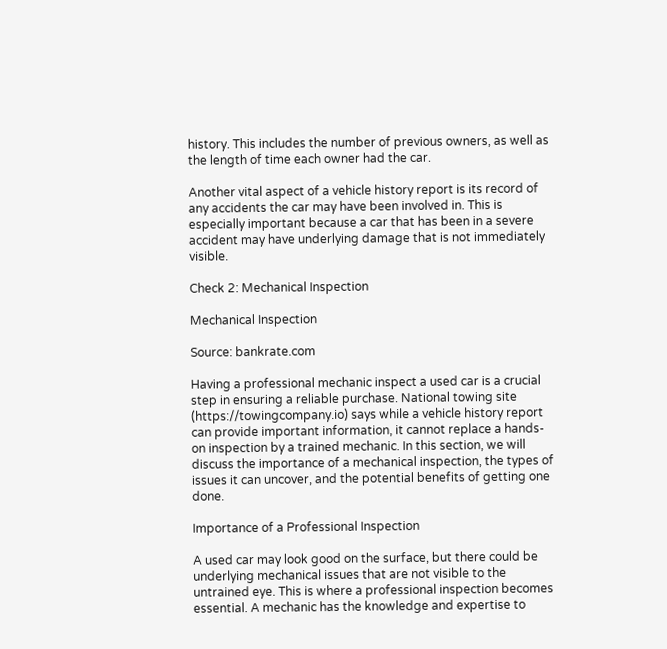history. This includes the number of previous owners, as well as the length of time each owner had the car.

Another vital aspect of a vehicle history report is its record of any accidents the car may have been involved in. This is especially important because a car that has been in a severe accident may have underlying damage that is not immediately visible.

Check 2: Mechanical Inspection

Mechanical Inspection

Source: bankrate.com

Having a professional mechanic inspect a used car is a crucial step in ensuring a reliable purchase. National towing site (https://towingcompany.io) says while a vehicle history report can provide important information, it cannot replace a hands-on inspection by a trained mechanic. In this section, we will discuss the importance of a mechanical inspection, the types of issues it can uncover, and the potential benefits of getting one done.

Importance of a Professional Inspection

A used car may look good on the surface, but there could be underlying mechanical issues that are not visible to the untrained eye. This is where a professional inspection becomes essential. A mechanic has the knowledge and expertise to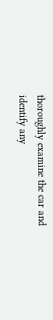thoroughly examine the car and identify any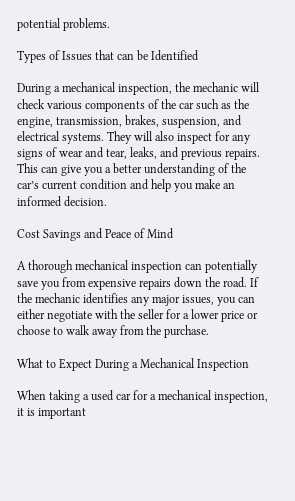potential problems.

Types of Issues that can be Identified

During a mechanical inspection, the mechanic will check various components of the car such as the engine, transmission, brakes, suspension, and electrical systems. They will also inspect for any signs of wear and tear, leaks, and previous repairs. This can give you a better understanding of the car’s current condition and help you make an informed decision.

Cost Savings and Peace of Mind

A thorough mechanical inspection can potentially save you from expensive repairs down the road. If the mechanic identifies any major issues, you can either negotiate with the seller for a lower price or choose to walk away from the purchase.

What to Expect During a Mechanical Inspection

When taking a used car for a mechanical inspection, it is important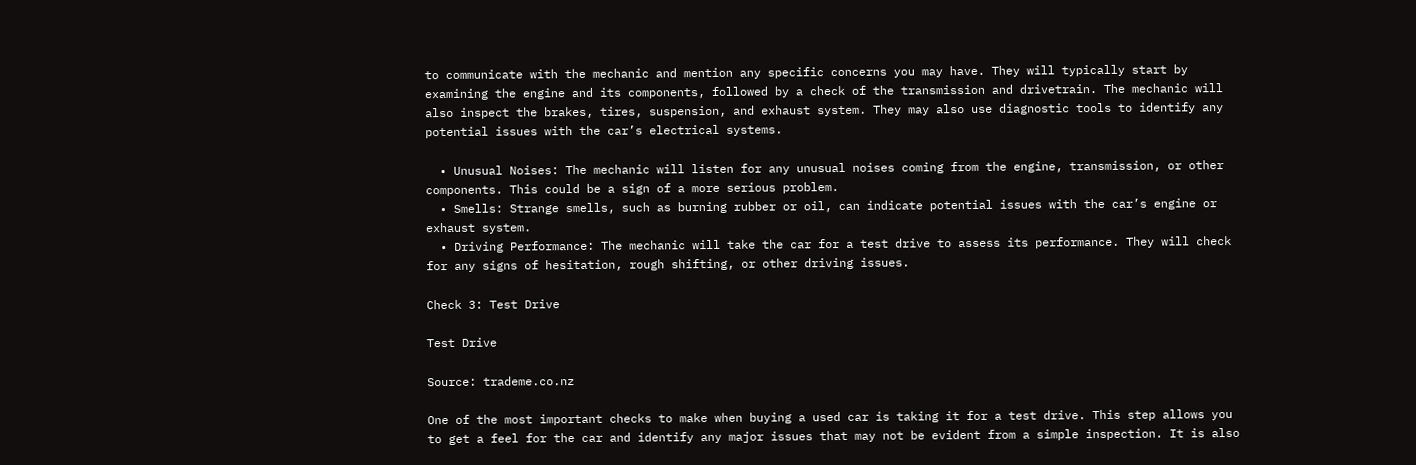to communicate with the mechanic and mention any specific concerns you may have. They will typically start by examining the engine and its components, followed by a check of the transmission and drivetrain. The mechanic will also inspect the brakes, tires, suspension, and exhaust system. They may also use diagnostic tools to identify any potential issues with the car’s electrical systems.

  • Unusual Noises: The mechanic will listen for any unusual noises coming from the engine, transmission, or other components. This could be a sign of a more serious problem.
  • Smells: Strange smells, such as burning rubber or oil, can indicate potential issues with the car’s engine or exhaust system.
  • Driving Performance: The mechanic will take the car for a test drive to assess its performance. They will check for any signs of hesitation, rough shifting, or other driving issues.

Check 3: Test Drive

Test Drive

Source: trademe.co.nz

One of the most important checks to make when buying a used car is taking it for a test drive. This step allows you to get a feel for the car and identify any major issues that may not be evident from a simple inspection. It is also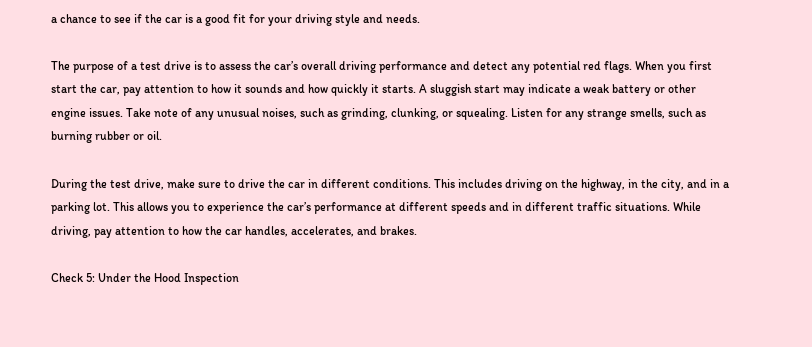a chance to see if the car is a good fit for your driving style and needs.

The purpose of a test drive is to assess the car’s overall driving performance and detect any potential red flags. When you first start the car, pay attention to how it sounds and how quickly it starts. A sluggish start may indicate a weak battery or other engine issues. Take note of any unusual noises, such as grinding, clunking, or squealing. Listen for any strange smells, such as burning rubber or oil.

During the test drive, make sure to drive the car in different conditions. This includes driving on the highway, in the city, and in a parking lot. This allows you to experience the car’s performance at different speeds and in different traffic situations. While driving, pay attention to how the car handles, accelerates, and brakes.

Check 5: Under the Hood Inspection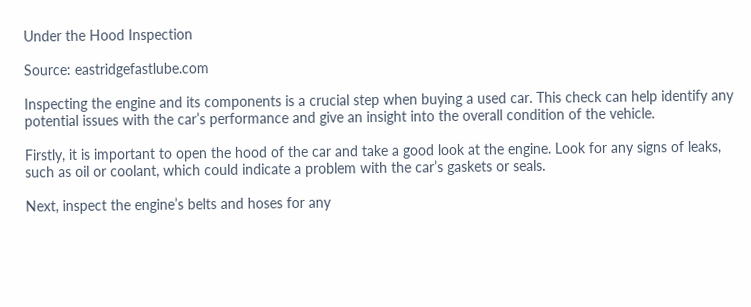Under the Hood Inspection

Source: eastridgefastlube.com

Inspecting the engine and its components is a crucial step when buying a used car. This check can help identify any potential issues with the car’s performance and give an insight into the overall condition of the vehicle.

Firstly, it is important to open the hood of the car and take a good look at the engine. Look for any signs of leaks, such as oil or coolant, which could indicate a problem with the car’s gaskets or seals.

Next, inspect the engine’s belts and hoses for any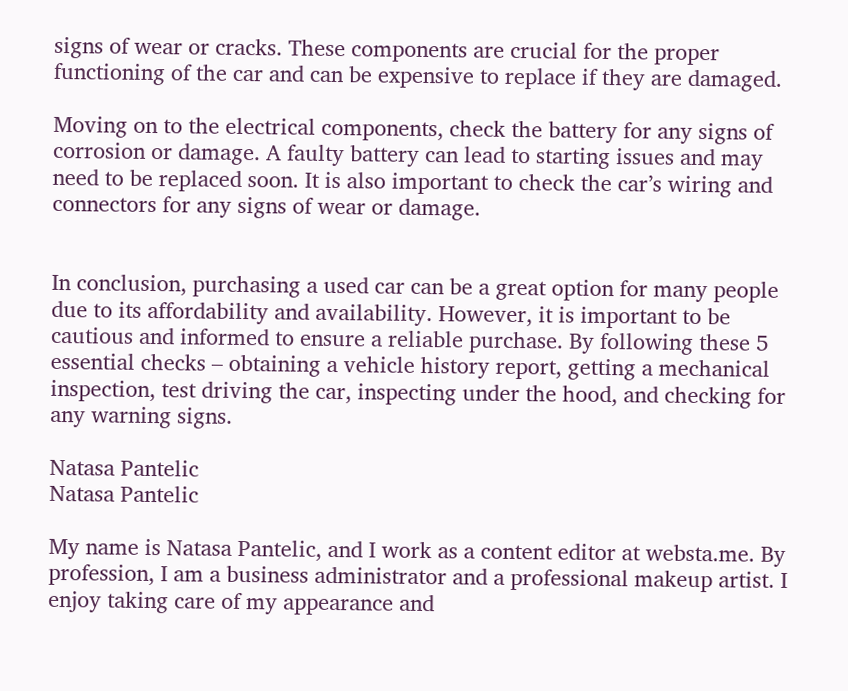signs of wear or cracks. These components are crucial for the proper functioning of the car and can be expensive to replace if they are damaged.

Moving on to the electrical components, check the battery for any signs of corrosion or damage. A faulty battery can lead to starting issues and may need to be replaced soon. It is also important to check the car’s wiring and connectors for any signs of wear or damage.


In conclusion, purchasing a used car can be a great option for many people due to its affordability and availability. However, it is important to be cautious and informed to ensure a reliable purchase. By following these 5 essential checks – obtaining a vehicle history report, getting a mechanical inspection, test driving the car, inspecting under the hood, and checking for any warning signs.

Natasa Pantelic
Natasa Pantelic

My name is Natasa Pantelic, and I work as a content editor at websta.me. By profession, I am a business administrator and a professional makeup artist. I enjoy taking care of my appearance and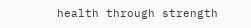health through strength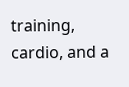training, cardio, and a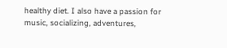healthy diet. I also have a passion for music, socializing, adventures,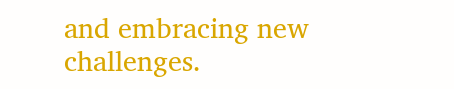and embracing new challenges.